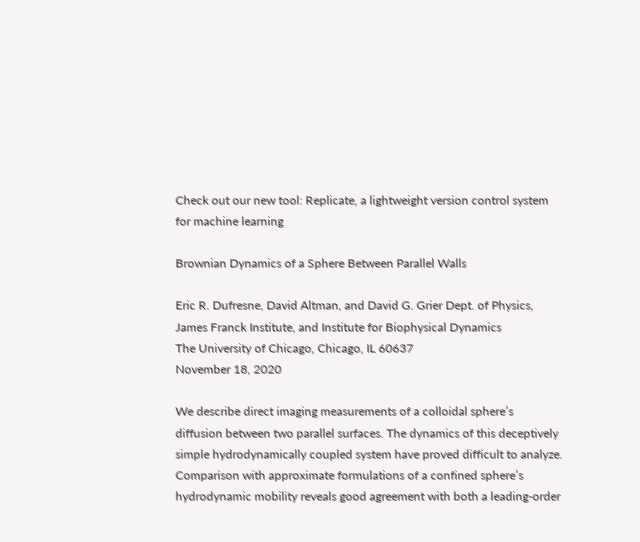Check out our new tool: Replicate, a lightweight version control system for machine learning

Brownian Dynamics of a Sphere Between Parallel Walls

Eric R. Dufresne, David Altman, and David G. Grier Dept. of Physics, James Franck Institute, and Institute for Biophysical Dynamics
The University of Chicago, Chicago, IL 60637
November 18, 2020

We describe direct imaging measurements of a colloidal sphere’s diffusion between two parallel surfaces. The dynamics of this deceptively simple hydrodynamically coupled system have proved difficult to analyze. Comparison with approximate formulations of a confined sphere’s hydrodynamic mobility reveals good agreement with both a leading-order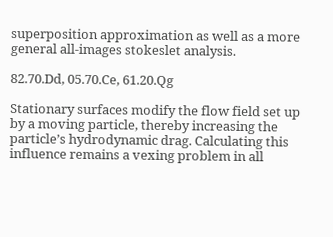superposition approximation as well as a more general all-images stokeslet analysis.

82.70.Dd, 05.70.Ce, 61.20.Qg

Stationary surfaces modify the flow field set up by a moving particle, thereby increasing the particle’s hydrodynamic drag. Calculating this influence remains a vexing problem in all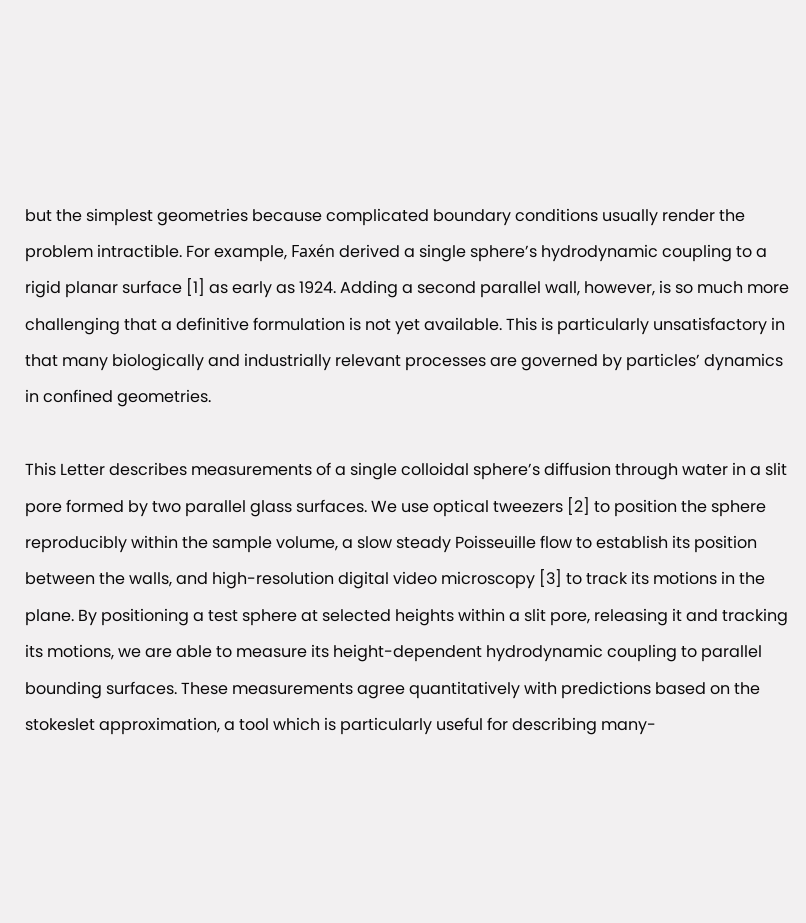but the simplest geometries because complicated boundary conditions usually render the problem intractible. For example, Faxén derived a single sphere’s hydrodynamic coupling to a rigid planar surface [1] as early as 1924. Adding a second parallel wall, however, is so much more challenging that a definitive formulation is not yet available. This is particularly unsatisfactory in that many biologically and industrially relevant processes are governed by particles’ dynamics in confined geometries.

This Letter describes measurements of a single colloidal sphere’s diffusion through water in a slit pore formed by two parallel glass surfaces. We use optical tweezers [2] to position the sphere reproducibly within the sample volume, a slow steady Poisseuille flow to establish its position between the walls, and high-resolution digital video microscopy [3] to track its motions in the plane. By positioning a test sphere at selected heights within a slit pore, releasing it and tracking its motions, we are able to measure its height-dependent hydrodynamic coupling to parallel bounding surfaces. These measurements agree quantitatively with predictions based on the stokeslet approximation, a tool which is particularly useful for describing many-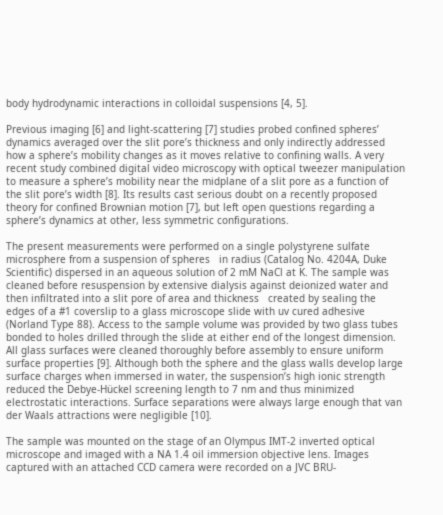body hydrodynamic interactions in colloidal suspensions [4, 5].

Previous imaging [6] and light-scattering [7] studies probed confined spheres’ dynamics averaged over the slit pore’s thickness and only indirectly addressed how a sphere’s mobility changes as it moves relative to confining walls. A very recent study combined digital video microscopy with optical tweezer manipulation to measure a sphere’s mobility near the midplane of a slit pore as a function of the slit pore’s width [8]. Its results cast serious doubt on a recently proposed theory for confined Brownian motion [7], but left open questions regarding a sphere’s dynamics at other, less symmetric configurations.

The present measurements were performed on a single polystyrene sulfate microsphere from a suspension of spheres   in radius (Catalog No. 4204A, Duke Scientific) dispersed in an aqueous solution of 2 mM NaCl at K. The sample was cleaned before resuspension by extensive dialysis against deionized water and then infiltrated into a slit pore of area and thickness   created by sealing the edges of a #1 coverslip to a glass microscope slide with uv cured adhesive (Norland Type 88). Access to the sample volume was provided by two glass tubes bonded to holes drilled through the slide at either end of the longest dimension. All glass surfaces were cleaned thoroughly before assembly to ensure uniform surface properties [9]. Although both the sphere and the glass walls develop large surface charges when immersed in water, the suspension’s high ionic strength reduced the Debye-Hückel screening length to 7 nm and thus minimized electrostatic interactions. Surface separations were always large enough that van der Waals attractions were negligible [10].

The sample was mounted on the stage of an Olympus IMT-2 inverted optical microscope and imaged with a NA 1.4 oil immersion objective lens. Images captured with an attached CCD camera were recorded on a JVC BRU-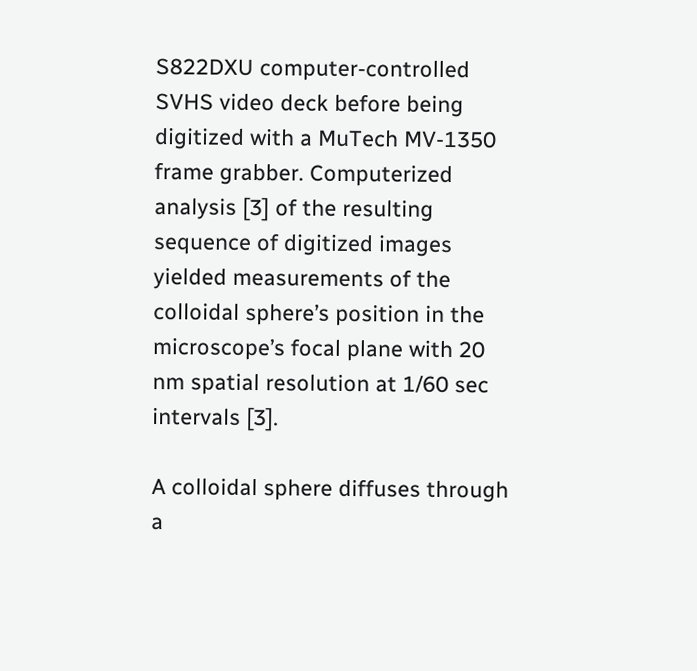S822DXU computer-controlled SVHS video deck before being digitized with a MuTech MV-1350 frame grabber. Computerized analysis [3] of the resulting sequence of digitized images yielded measurements of the colloidal sphere’s position in the microscope’s focal plane with 20 nm spatial resolution at 1/60 sec intervals [3].

A colloidal sphere diffuses through a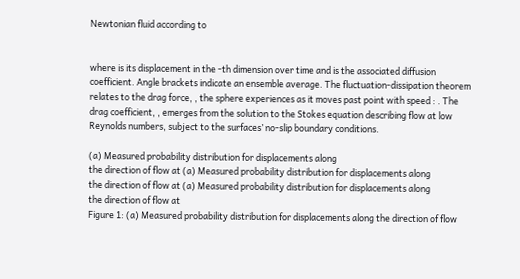Newtonian fluid according to


where is its displacement in the -th dimension over time and is the associated diffusion coefficient. Angle brackets indicate an ensemble average. The fluctuation-dissipation theorem relates to the drag force, , the sphere experiences as it moves past point with speed : . The drag coefficient, , emerges from the solution to the Stokes equation describing flow at low Reynolds numbers, subject to the surfaces’ no-slip boundary conditions.

(a) Measured probability distribution for displacements along
the direction of flow at (a) Measured probability distribution for displacements along
the direction of flow at (a) Measured probability distribution for displacements along
the direction of flow at
Figure 1: (a) Measured probability distribution for displacements along the direction of flow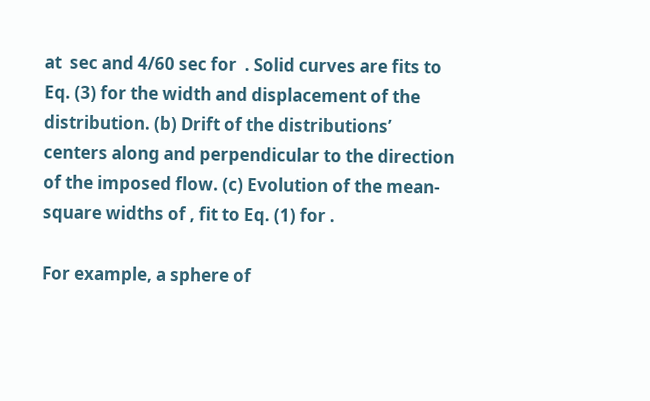at  sec and 4/60 sec for  . Solid curves are fits to Eq. (3) for the width and displacement of the distribution. (b) Drift of the distributions’ centers along and perpendicular to the direction of the imposed flow. (c) Evolution of the mean-square widths of , fit to Eq. (1) for .

For example, a sphere of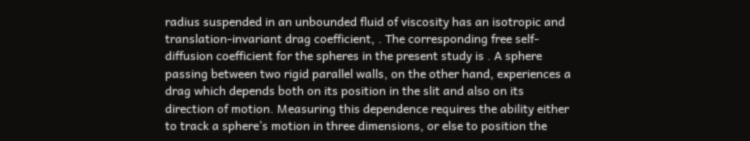radius suspended in an unbounded fluid of viscosity has an isotropic and translation-invariant drag coefficient, . The corresponding free self-diffusion coefficient for the spheres in the present study is . A sphere passing between two rigid parallel walls, on the other hand, experiences a drag which depends both on its position in the slit and also on its direction of motion. Measuring this dependence requires the ability either to track a sphere’s motion in three dimensions, or else to position the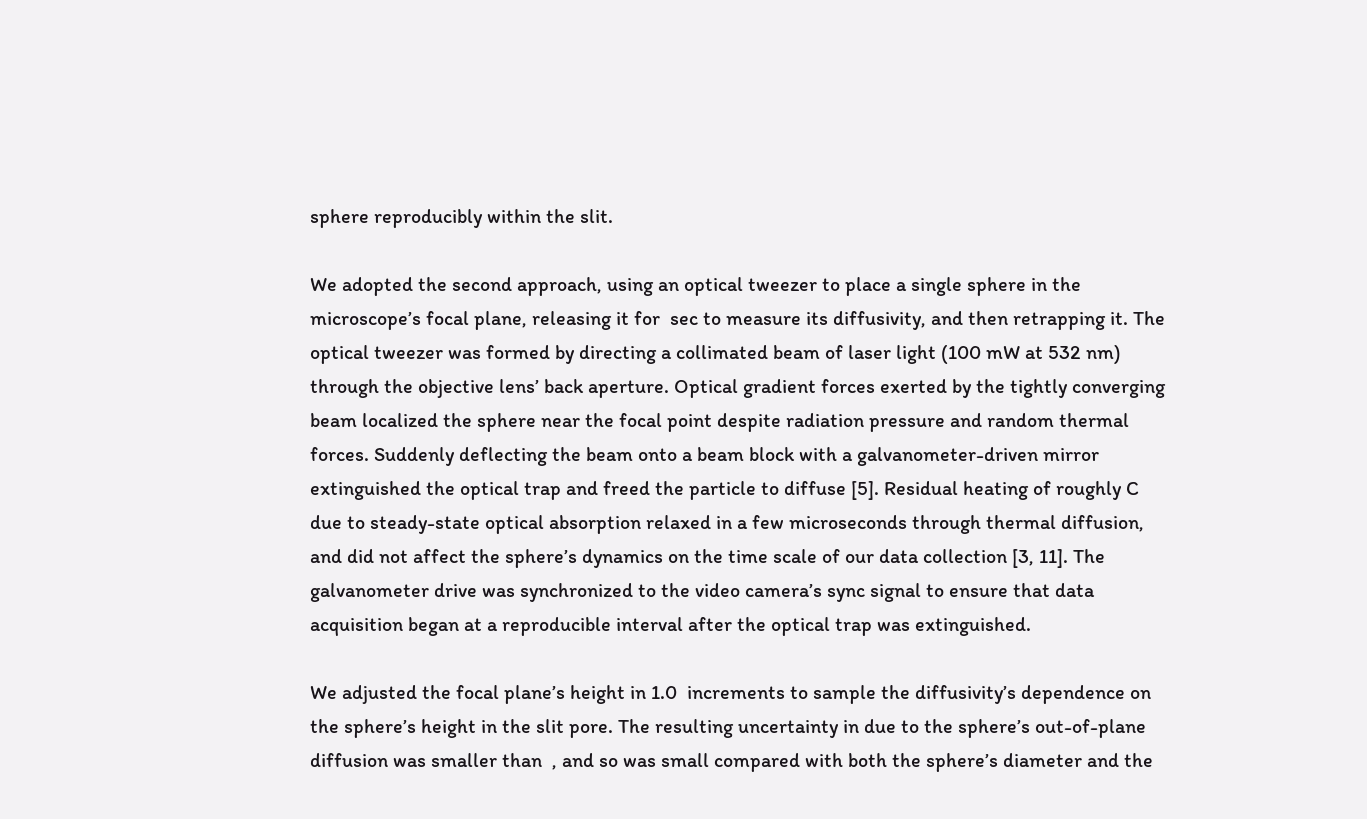sphere reproducibly within the slit.

We adopted the second approach, using an optical tweezer to place a single sphere in the microscope’s focal plane, releasing it for  sec to measure its diffusivity, and then retrapping it. The optical tweezer was formed by directing a collimated beam of laser light (100 mW at 532 nm) through the objective lens’ back aperture. Optical gradient forces exerted by the tightly converging beam localized the sphere near the focal point despite radiation pressure and random thermal forces. Suddenly deflecting the beam onto a beam block with a galvanometer-driven mirror extinguished the optical trap and freed the particle to diffuse [5]. Residual heating of roughly C due to steady-state optical absorption relaxed in a few microseconds through thermal diffusion, and did not affect the sphere’s dynamics on the time scale of our data collection [3, 11]. The galvanometer drive was synchronized to the video camera’s sync signal to ensure that data acquisition began at a reproducible interval after the optical trap was extinguished.

We adjusted the focal plane’s height in 1.0  increments to sample the diffusivity’s dependence on the sphere’s height in the slit pore. The resulting uncertainty in due to the sphere’s out-of-plane diffusion was smaller than  , and so was small compared with both the sphere’s diameter and the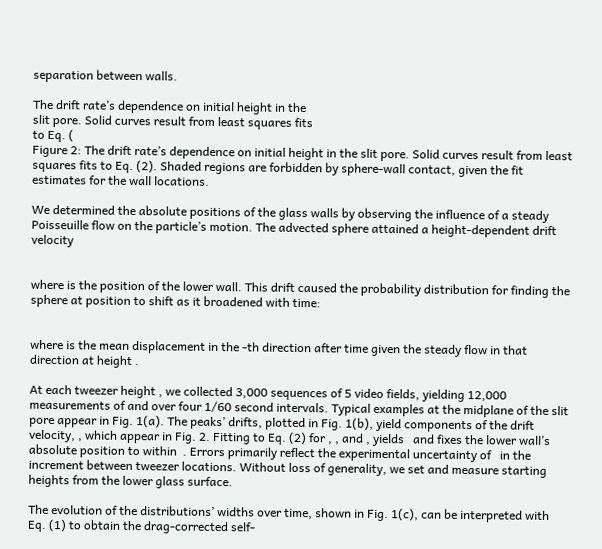separation between walls.

The drift rate’s dependence on initial height in the
slit pore. Solid curves result from least squares fits
to Eq. (
Figure 2: The drift rate’s dependence on initial height in the slit pore. Solid curves result from least squares fits to Eq. (2). Shaded regions are forbidden by sphere-wall contact, given the fit estimates for the wall locations.

We determined the absolute positions of the glass walls by observing the influence of a steady Poisseuille flow on the particle’s motion. The advected sphere attained a height-dependent drift velocity


where is the position of the lower wall. This drift caused the probability distribution for finding the sphere at position to shift as it broadened with time:


where is the mean displacement in the -th direction after time given the steady flow in that direction at height .

At each tweezer height , we collected 3,000 sequences of 5 video fields, yielding 12,000 measurements of and over four 1/60 second intervals. Typical examples at the midplane of the slit pore appear in Fig. 1(a). The peaks’ drifts, plotted in Fig. 1(b), yield components of the drift velocity, , which appear in Fig. 2. Fitting to Eq. (2) for , , and , yields   and fixes the lower wall’s absolute position to within  . Errors primarily reflect the experimental uncertainty of   in the increment between tweezer locations. Without loss of generality, we set and measure starting heights from the lower glass surface.

The evolution of the distributions’ widths over time, shown in Fig. 1(c), can be interpreted with Eq. (1) to obtain the drag-corrected self-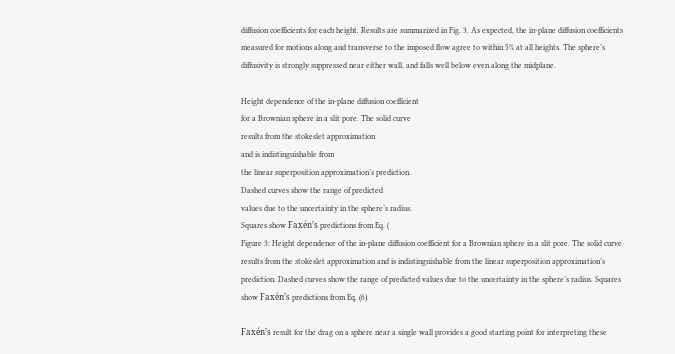diffusion coefficients for each height. Results are summarized in Fig. 3. As expected, the in-plane diffusion coefficients measured for motions along and transverse to the imposed flow agree to within 5% at all heights. The sphere’s diffusivity is strongly suppressed near either wall, and falls well below even along the midplane.

Height dependence of the in-plane diffusion coefficient
for a Brownian sphere in a slit pore. The solid curve
results from the stokeslet approximation
and is indistinguishable from
the linear superposition approximation’s prediction.
Dashed curves show the range of predicted
values due to the uncertainty in the sphere’s radius.
Squares show Faxén’s predictions from Eq. (
Figure 3: Height dependence of the in-plane diffusion coefficient for a Brownian sphere in a slit pore. The solid curve results from the stokeslet approximation and is indistinguishable from the linear superposition approximation’s prediction. Dashed curves show the range of predicted values due to the uncertainty in the sphere’s radius. Squares show Faxén’s predictions from Eq. (6).

Faxén’s result for the drag on a sphere near a single wall provides a good starting point for interpreting these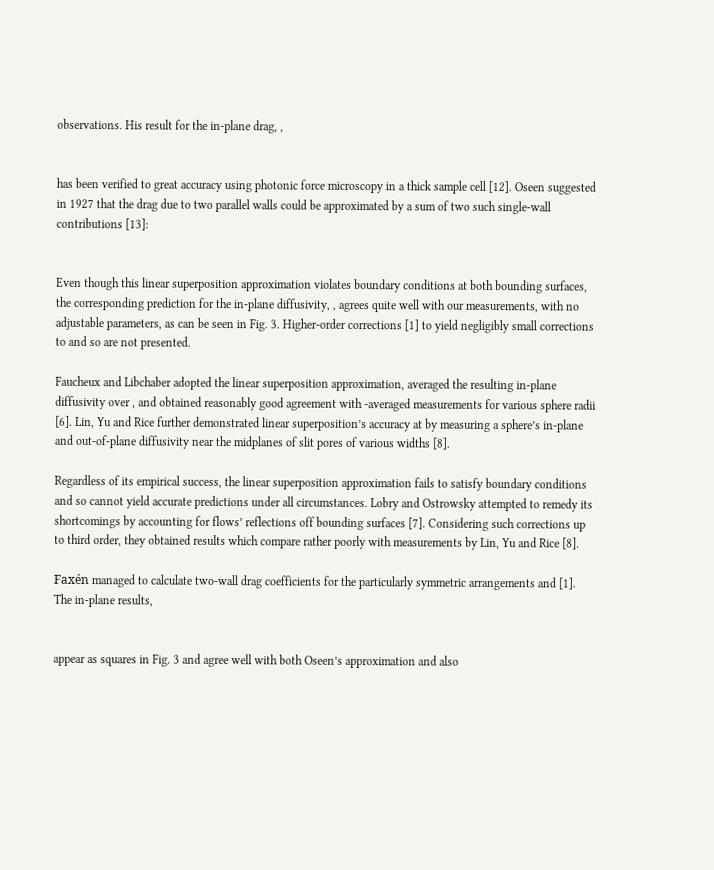observations. His result for the in-plane drag, ,


has been verified to great accuracy using photonic force microscopy in a thick sample cell [12]. Oseen suggested in 1927 that the drag due to two parallel walls could be approximated by a sum of two such single-wall contributions [13]:


Even though this linear superposition approximation violates boundary conditions at both bounding surfaces, the corresponding prediction for the in-plane diffusivity, , agrees quite well with our measurements, with no adjustable parameters, as can be seen in Fig. 3. Higher-order corrections [1] to yield negligibly small corrections to and so are not presented.

Faucheux and Libchaber adopted the linear superposition approximation, averaged the resulting in-plane diffusivity over , and obtained reasonably good agreement with -averaged measurements for various sphere radii [6]. Lin, Yu and Rice further demonstrated linear superposition’s accuracy at by measuring a sphere’s in-plane and out-of-plane diffusivity near the midplanes of slit pores of various widths [8].

Regardless of its empirical success, the linear superposition approximation fails to satisfy boundary conditions and so cannot yield accurate predictions under all circumstances. Lobry and Ostrowsky attempted to remedy its shortcomings by accounting for flows’ reflections off bounding surfaces [7]. Considering such corrections up to third order, they obtained results which compare rather poorly with measurements by Lin, Yu and Rice [8].

Faxén managed to calculate two-wall drag coefficients for the particularly symmetric arrangements and [1]. The in-plane results,


appear as squares in Fig. 3 and agree well with both Oseen’s approximation and also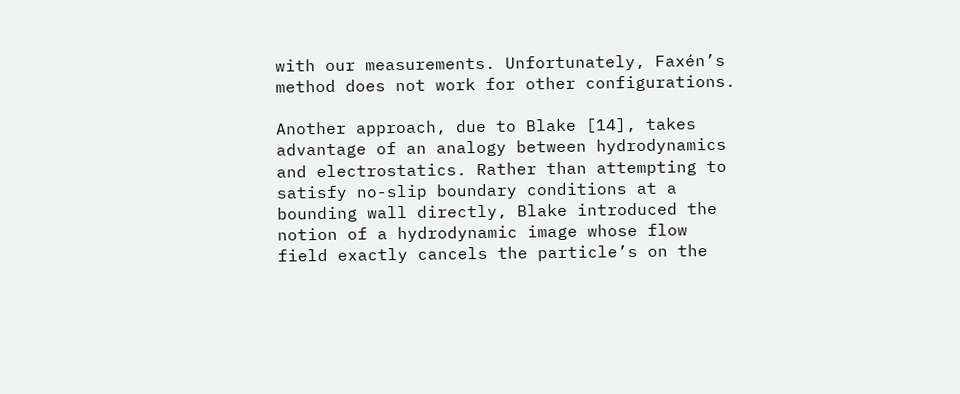with our measurements. Unfortunately, Faxén’s method does not work for other configurations.

Another approach, due to Blake [14], takes advantage of an analogy between hydrodynamics and electrostatics. Rather than attempting to satisfy no-slip boundary conditions at a bounding wall directly, Blake introduced the notion of a hydrodynamic image whose flow field exactly cancels the particle’s on the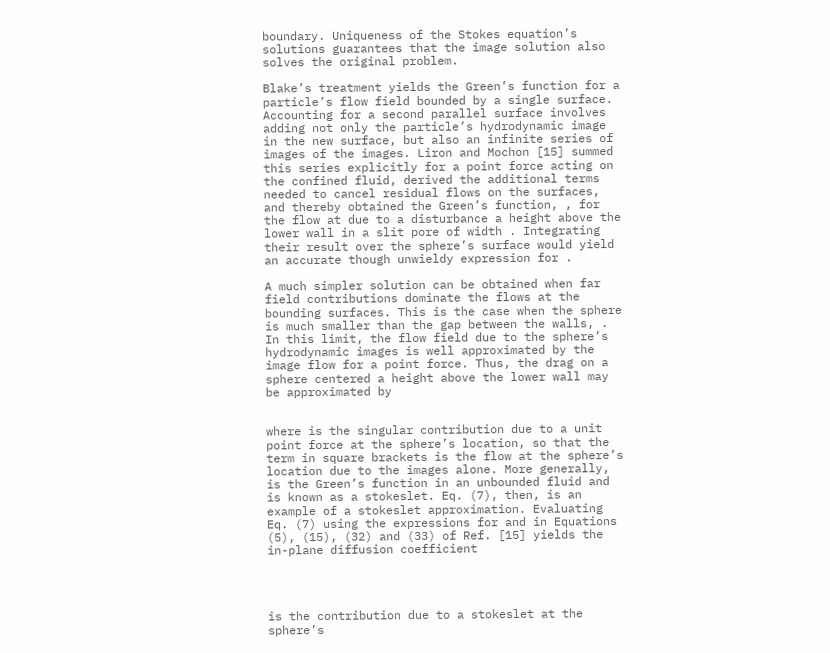boundary. Uniqueness of the Stokes equation’s solutions guarantees that the image solution also solves the original problem.

Blake’s treatment yields the Green’s function for a particle’s flow field bounded by a single surface. Accounting for a second parallel surface involves adding not only the particle’s hydrodynamic image in the new surface, but also an infinite series of images of the images. Liron and Mochon [15] summed this series explicitly for a point force acting on the confined fluid, derived the additional terms needed to cancel residual flows on the surfaces, and thereby obtained the Green’s function, , for the flow at due to a disturbance a height above the lower wall in a slit pore of width . Integrating their result over the sphere’s surface would yield an accurate though unwieldy expression for .

A much simpler solution can be obtained when far field contributions dominate the flows at the bounding surfaces. This is the case when the sphere is much smaller than the gap between the walls, . In this limit, the flow field due to the sphere’s hydrodynamic images is well approximated by the image flow for a point force. Thus, the drag on a sphere centered a height above the lower wall may be approximated by


where is the singular contribution due to a unit point force at the sphere’s location, so that the term in square brackets is the flow at the sphere’s location due to the images alone. More generally, is the Green’s function in an unbounded fluid and is known as a stokeslet. Eq. (7), then, is an example of a stokeslet approximation. Evaluating Eq. (7) using the expressions for and in Equations (5), (15), (32) and (33) of Ref. [15] yields the in-plane diffusion coefficient




is the contribution due to a stokeslet at the sphere’s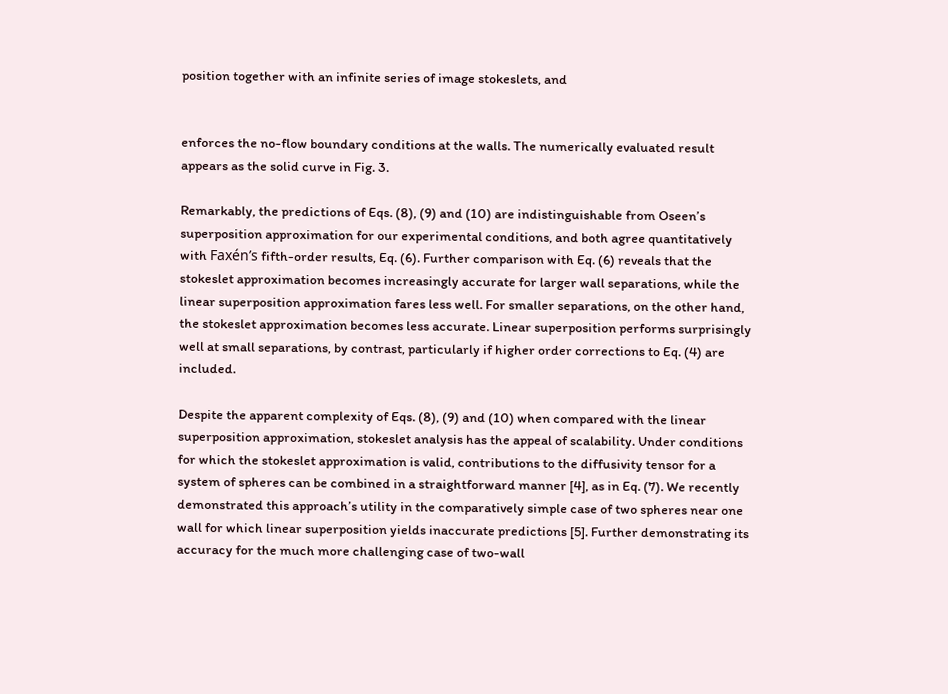position together with an infinite series of image stokeslets, and


enforces the no-flow boundary conditions at the walls. The numerically evaluated result appears as the solid curve in Fig. 3.

Remarkably, the predictions of Eqs. (8), (9) and (10) are indistinguishable from Oseen’s superposition approximation for our experimental conditions, and both agree quantitatively with Faxén’s fifth-order results, Eq. (6). Further comparison with Eq. (6) reveals that the stokeslet approximation becomes increasingly accurate for larger wall separations, while the linear superposition approximation fares less well. For smaller separations, on the other hand, the stokeslet approximation becomes less accurate. Linear superposition performs surprisingly well at small separations, by contrast, particularly if higher order corrections to Eq. (4) are included.

Despite the apparent complexity of Eqs. (8), (9) and (10) when compared with the linear superposition approximation, stokeslet analysis has the appeal of scalability. Under conditions for which the stokeslet approximation is valid, contributions to the diffusivity tensor for a system of spheres can be combined in a straightforward manner [4], as in Eq. (7). We recently demonstrated this approach’s utility in the comparatively simple case of two spheres near one wall for which linear superposition yields inaccurate predictions [5]. Further demonstrating its accuracy for the much more challenging case of two-wall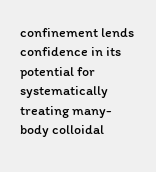confinement lends confidence in its potential for systematically treating many-body colloidal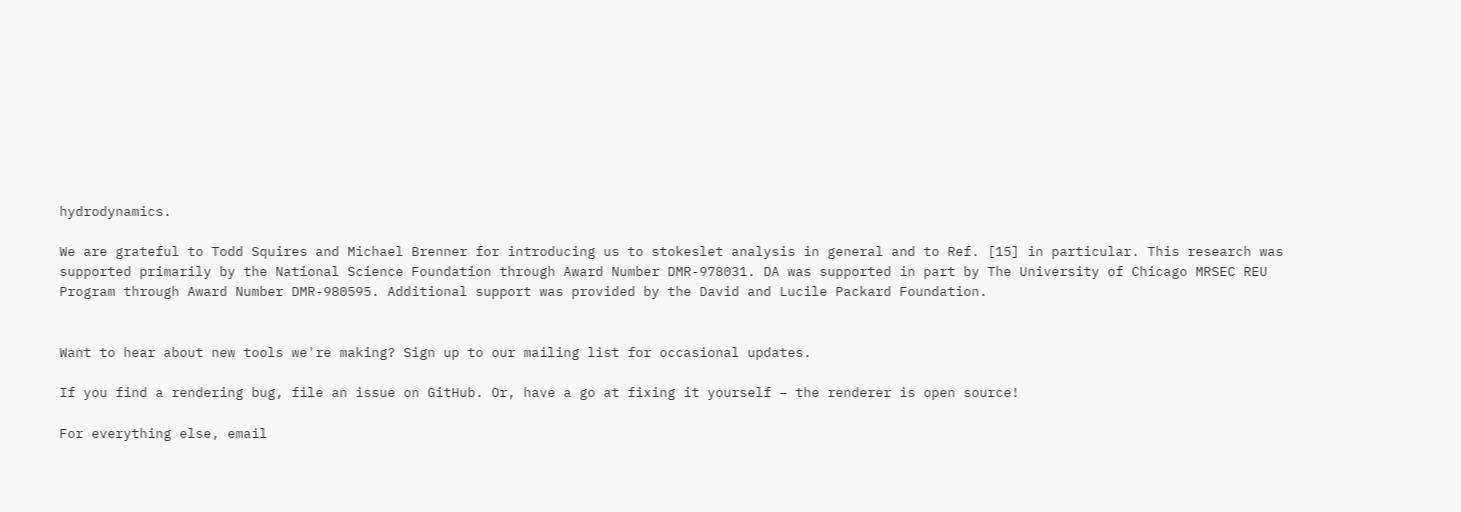hydrodynamics.

We are grateful to Todd Squires and Michael Brenner for introducing us to stokeslet analysis in general and to Ref. [15] in particular. This research was supported primarily by the National Science Foundation through Award Number DMR-978031. DA was supported in part by The University of Chicago MRSEC REU Program through Award Number DMR-980595. Additional support was provided by the David and Lucile Packard Foundation.


Want to hear about new tools we're making? Sign up to our mailing list for occasional updates.

If you find a rendering bug, file an issue on GitHub. Or, have a go at fixing it yourself – the renderer is open source!

For everything else, email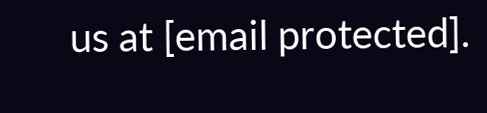us at [email protected].